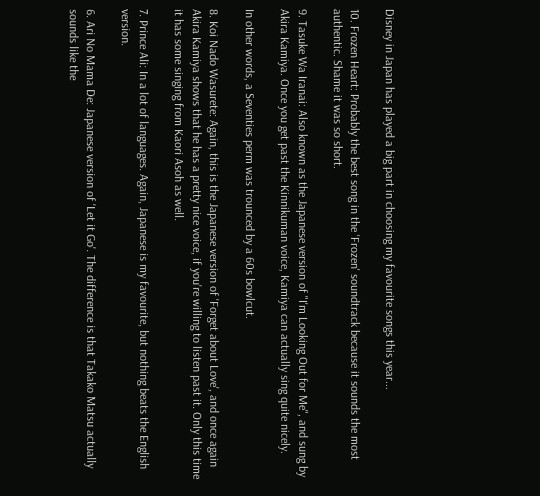Disney in Japan has played a big part in choosing my favourite songs this year...

10. Frozen Heart: Probably the best song in the 'Frozen' soundtrack because it sounds the most authentic. Shame it was so short.

9. Tasuke Wa Iranai: Also known as the Japanese version of "I'm Looking Out for Me", and sung by Akira Kamiya. Once you get past the Kinnikuman voice, Kamiya can actually sing quite nicely.

In other words, a Seventies perm was trounced by a 60s bowlcut.

8. Koi Nado Wasurete: Again, this is the Japanese version of 'Forget about Love', and once again Akira Kamiya shows that he has a pretty nice voice, if you're willing to listen past it. Only this time it has some singing from Kaori Asoh as well.

7. Prince Ali: In a lot of languages. Again, Japanese is my favourite, but nothing beats the English version.

6. Ari No Mama De: Japanese version of 'Let it Go'. The difference is that Takako Matsu actually sounds like the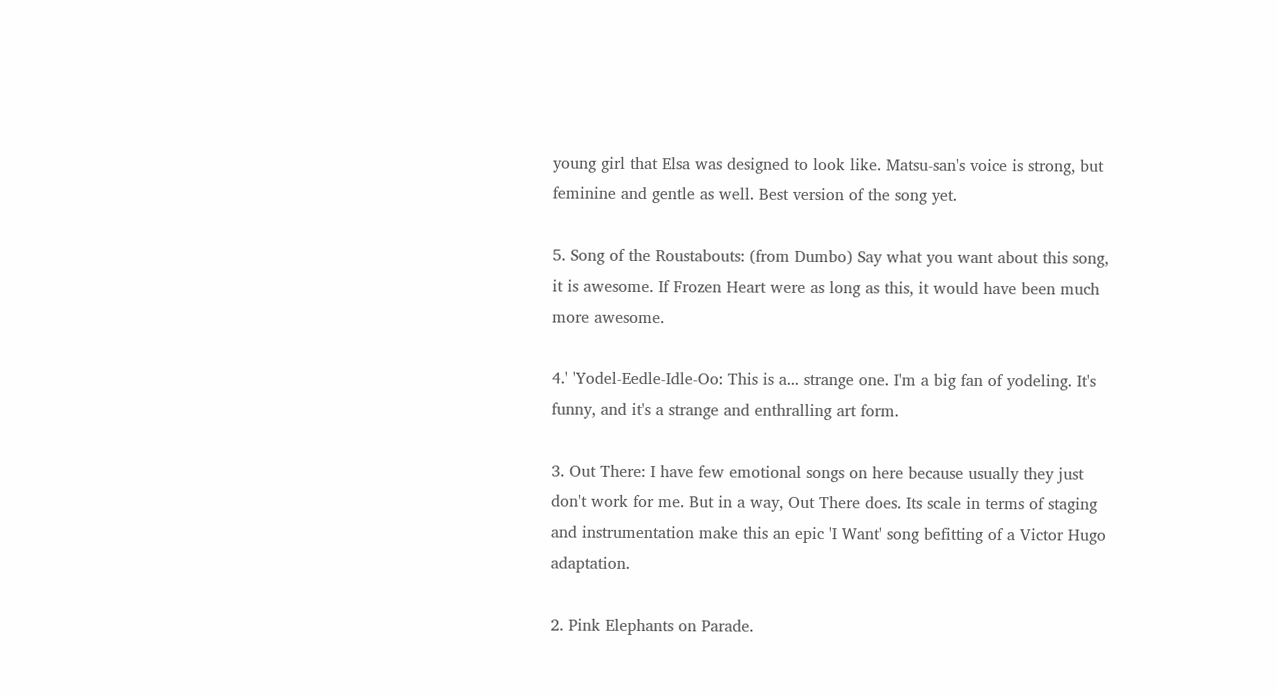young girl that Elsa was designed to look like. Matsu-san's voice is strong, but feminine and gentle as well. Best version of the song yet.

5. Song of the Roustabouts: (from Dumbo) Say what you want about this song, it is awesome. If Frozen Heart were as long as this, it would have been much more awesome.

4.' 'Yodel-Eedle-Idle-Oo: This is a... strange one. I'm a big fan of yodeling. It's funny, and it's a strange and enthralling art form.

3. Out There: I have few emotional songs on here because usually they just don't work for me. But in a way, Out There does. Its scale in terms of staging and instrumentation make this an epic 'I Want' song befitting of a Victor Hugo adaptation.

2. Pink Elephants on Parade.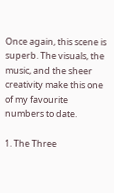Once again, this scene is superb. The visuals, the music, and the sheer creativity make this one of my favourite numbers to date.

1. The Three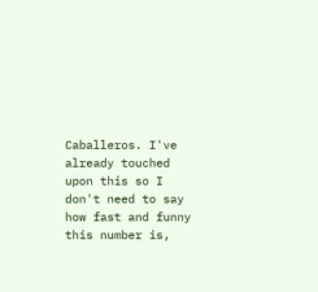Caballeros. I've already touched upon this so I don't need to say how fast and funny this number is,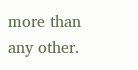more than any other.